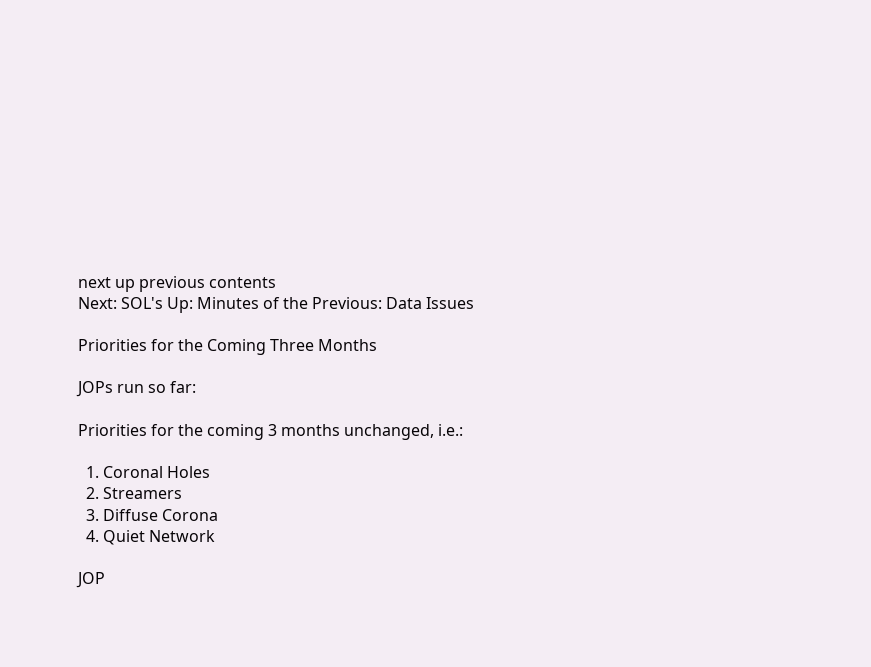next up previous contents
Next: SOL's Up: Minutes of the Previous: Data Issues

Priorities for the Coming Three Months

JOPs run so far:

Priorities for the coming 3 months unchanged, i.e.:

  1. Coronal Holes
  2. Streamers
  3. Diffuse Corona
  4. Quiet Network

JOP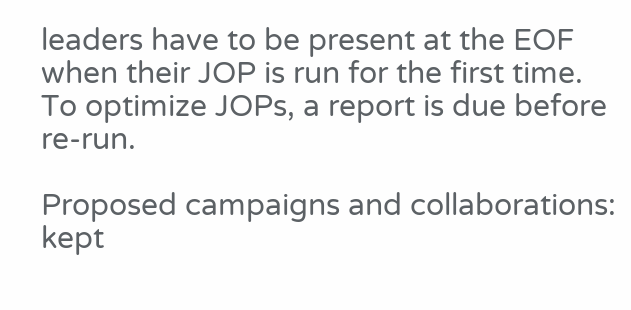leaders have to be present at the EOF when their JOP is run for the first time. To optimize JOPs, a report is due before re-run.

Proposed campaigns and collaborations: kept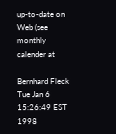up-to-date on Web (see monthly calender at

Bernhard Fleck
Tue Jan 6 15:26:49 EST 1998